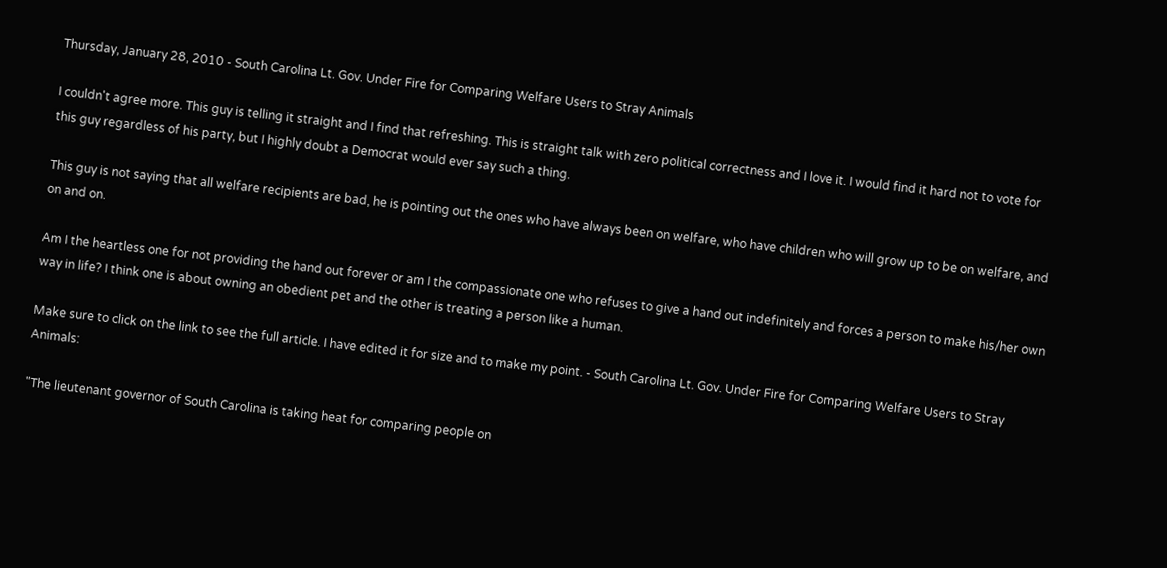Thursday, January 28, 2010 - South Carolina Lt. Gov. Under Fire for Comparing Welfare Users to Stray Animals

I couldn't agree more. This guy is telling it straight and I find that refreshing. This is straight talk with zero political correctness and I love it. I would find it hard not to vote for this guy regardless of his party, but I highly doubt a Democrat would ever say such a thing.

This guy is not saying that all welfare recipients are bad, he is pointing out the ones who have always been on welfare, who have children who will grow up to be on welfare, and on and on.

Am I the heartless one for not providing the hand out forever or am I the compassionate one who refuses to give a hand out indefinitely and forces a person to make his/her own way in life? I think one is about owning an obedient pet and the other is treating a person like a human.

Make sure to click on the link to see the full article. I have edited it for size and to make my point. - South Carolina Lt. Gov. Under Fire for Comparing Welfare Users to Stray Animals:

"The lieutenant governor of South Carolina is taking heat for comparing people on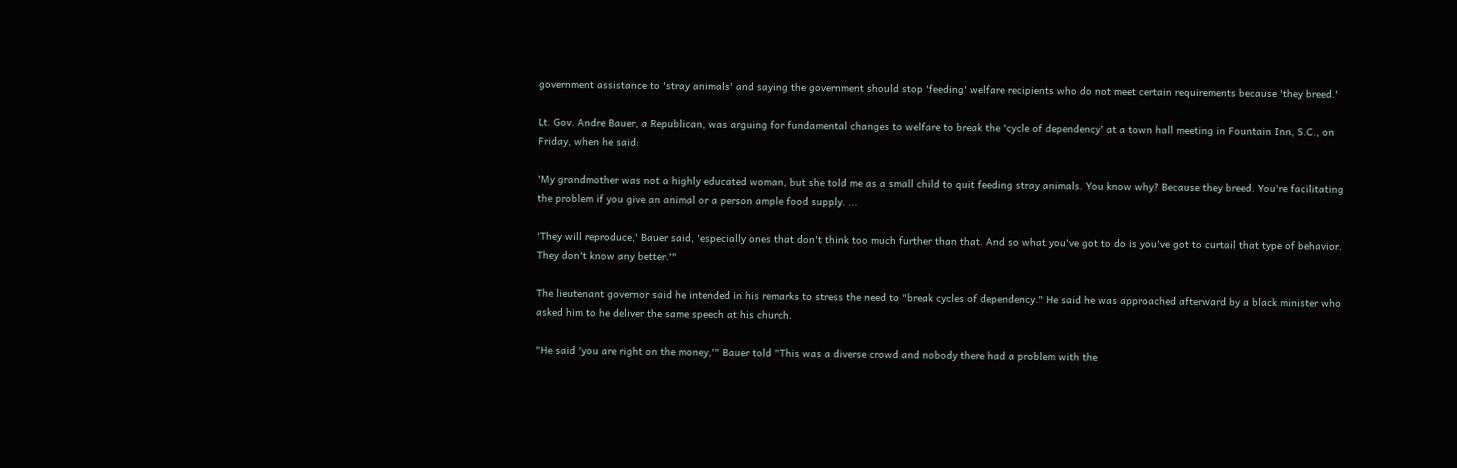government assistance to 'stray animals' and saying the government should stop 'feeding' welfare recipients who do not meet certain requirements because 'they breed.'

Lt. Gov. Andre Bauer, a Republican, was arguing for fundamental changes to welfare to break the 'cycle of dependency' at a town hall meeting in Fountain Inn, S.C., on Friday, when he said:

'My grandmother was not a highly educated woman, but she told me as a small child to quit feeding stray animals. You know why? Because they breed. You're facilitating the problem if you give an animal or a person ample food supply. ...

'They will reproduce,' Bauer said, 'especially ones that don't think too much further than that. And so what you've got to do is you've got to curtail that type of behavior. They don't know any better.'"

The lieutenant governor said he intended in his remarks to stress the need to "break cycles of dependency." He said he was approached afterward by a black minister who asked him to he deliver the same speech at his church.

"He said 'you are right on the money,'" Bauer told "This was a diverse crowd and nobody there had a problem with the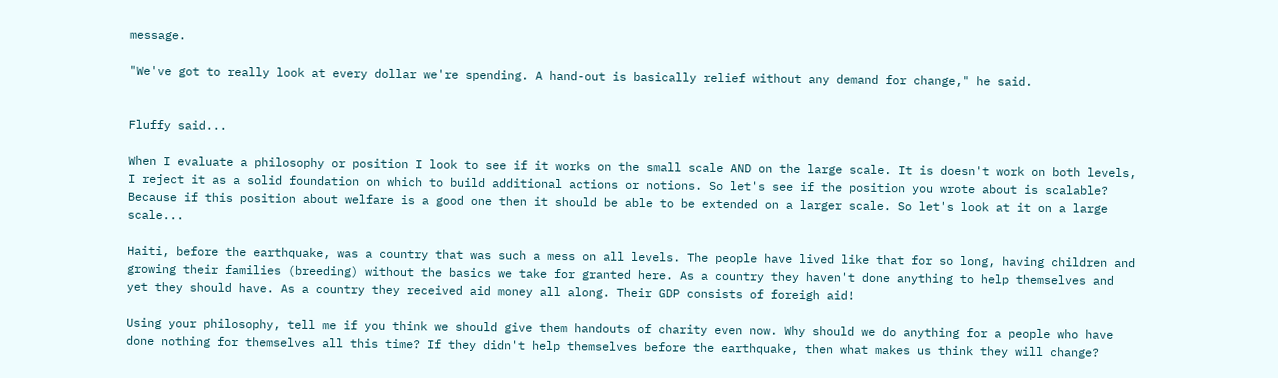message.

"We've got to really look at every dollar we're spending. A hand-out is basically relief without any demand for change," he said.


Fluffy said...

When I evaluate a philosophy or position I look to see if it works on the small scale AND on the large scale. It is doesn't work on both levels, I reject it as a solid foundation on which to build additional actions or notions. So let's see if the position you wrote about is scalable? Because if this position about welfare is a good one then it should be able to be extended on a larger scale. So let's look at it on a large scale...

Haiti, before the earthquake, was a country that was such a mess on all levels. The people have lived like that for so long, having children and growing their families (breeding) without the basics we take for granted here. As a country they haven't done anything to help themselves and yet they should have. As a country they received aid money all along. Their GDP consists of foreigh aid!

Using your philosophy, tell me if you think we should give them handouts of charity even now. Why should we do anything for a people who have done nothing for themselves all this time? If they didn't help themselves before the earthquake, then what makes us think they will change?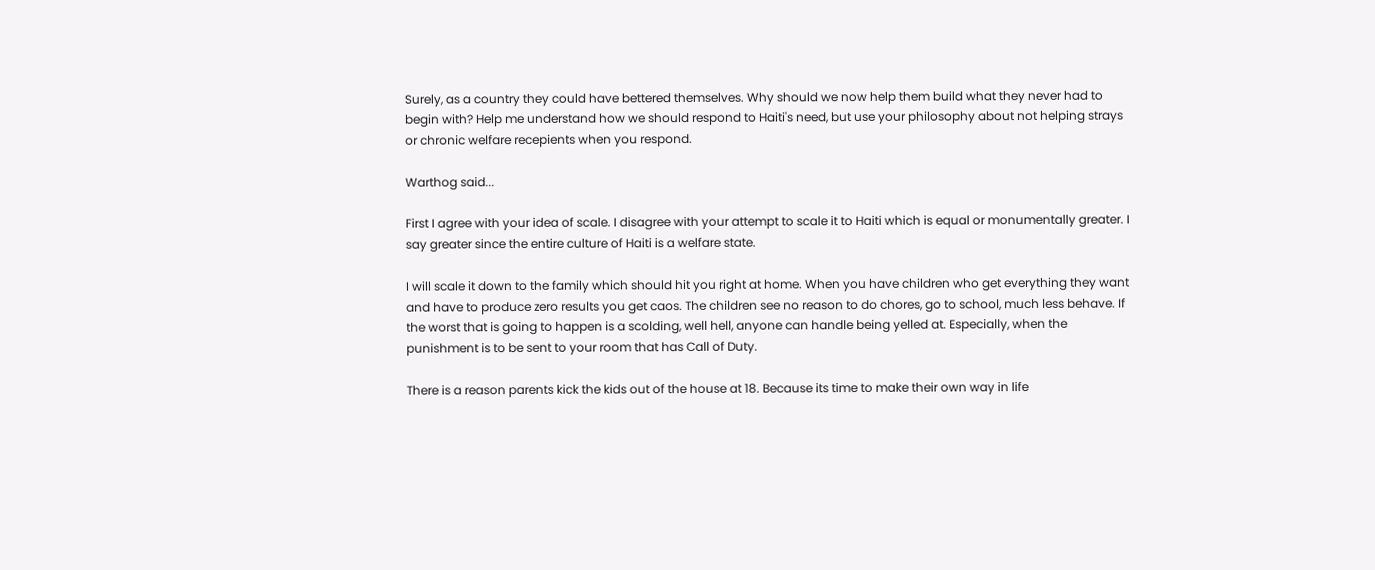Surely, as a country they could have bettered themselves. Why should we now help them build what they never had to begin with? Help me understand how we should respond to Haiti's need, but use your philosophy about not helping strays or chronic welfare recepients when you respond.

Warthog said...

First I agree with your idea of scale. I disagree with your attempt to scale it to Haiti which is equal or monumentally greater. I say greater since the entire culture of Haiti is a welfare state.

I will scale it down to the family which should hit you right at home. When you have children who get everything they want and have to produce zero results you get caos. The children see no reason to do chores, go to school, much less behave. If the worst that is going to happen is a scolding, well hell, anyone can handle being yelled at. Especially, when the punishment is to be sent to your room that has Call of Duty.

There is a reason parents kick the kids out of the house at 18. Because its time to make their own way in life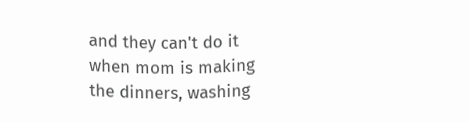and they can't do it when mom is making the dinners, washing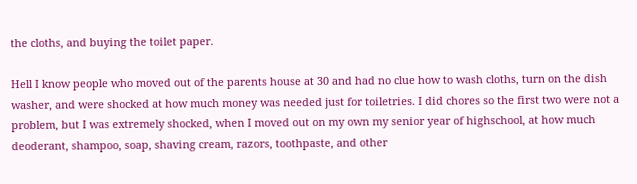the cloths, and buying the toilet paper.

Hell I know people who moved out of the parents house at 30 and had no clue how to wash cloths, turn on the dish washer, and were shocked at how much money was needed just for toiletries. I did chores so the first two were not a problem, but I was extremely shocked, when I moved out on my own my senior year of highschool, at how much deoderant, shampoo, soap, shaving cream, razors, toothpaste, and other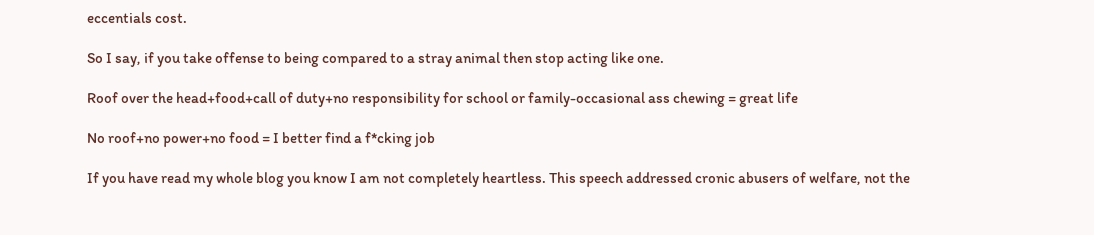eccentials cost.

So I say, if you take offense to being compared to a stray animal then stop acting like one.

Roof over the head+food+call of duty+no responsibility for school or family-occasional ass chewing = great life

No roof+no power+no food = I better find a f*cking job

If you have read my whole blog you know I am not completely heartless. This speech addressed cronic abusers of welfare, not the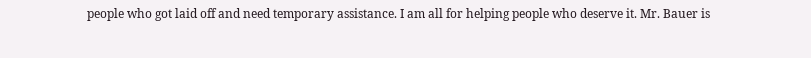people who got laid off and need temporary assistance. I am all for helping people who deserve it. Mr. Bauer is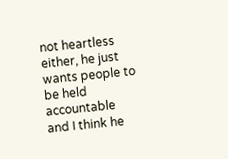not heartless either, he just wants people to be held accountable and I think he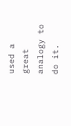used a great analogy to do it.